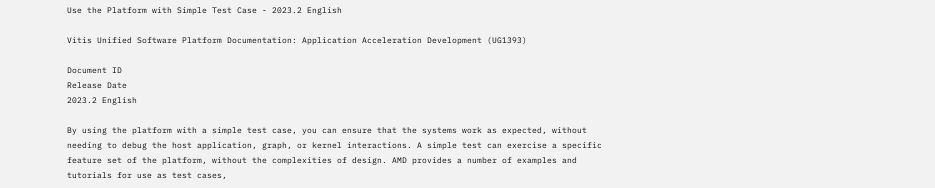Use the Platform with Simple Test Case - 2023.2 English

Vitis Unified Software Platform Documentation: Application Acceleration Development (UG1393)

Document ID
Release Date
2023.2 English

By using the platform with a simple test case, you can ensure that the systems work as expected, without needing to debug the host application, graph, or kernel interactions. A simple test can exercise a specific feature set of the platform, without the complexities of design. AMD provides a number of examples and tutorials for use as test cases,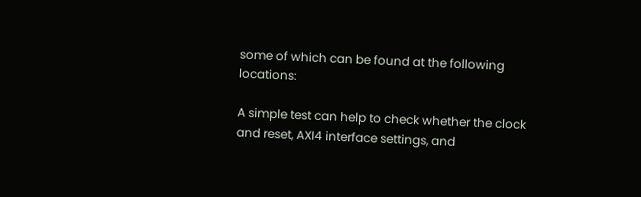some of which can be found at the following locations:

A simple test can help to check whether the clock and reset, AXI4 interface settings, and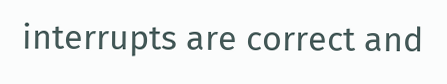interrupts are correct and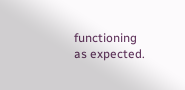functioning as expected.